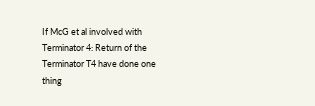If McG et al involved with Terminator 4: Return of the Terminator T4 have done one thing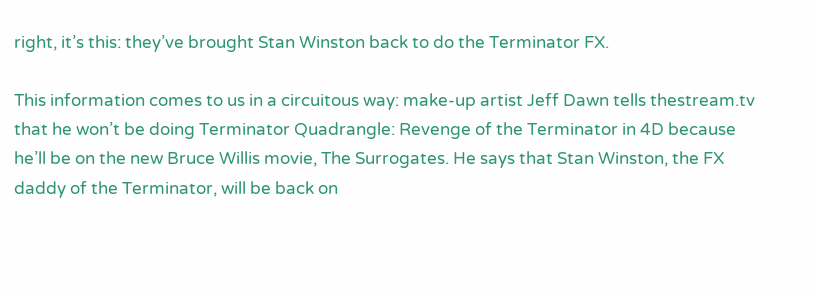right, it’s this: they’ve brought Stan Winston back to do the Terminator FX.

This information comes to us in a circuitous way: make-up artist Jeff Dawn tells thestream.tv that he won’t be doing Terminator Quadrangle: Revenge of the Terminator in 4D because he’ll be on the new Bruce Willis movie, The Surrogates. He says that Stan Winston, the FX daddy of the Terminator, will be back on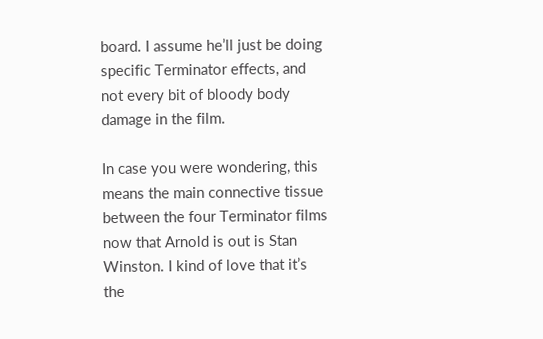board. I assume he’ll just be doing specific Terminator effects, and not every bit of bloody body damage in the film.

In case you were wondering, this means the main connective tissue between the four Terminator films now that Arnold is out is Stan Winston. I kind of love that it’s the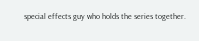special effects guy who holds the series together.